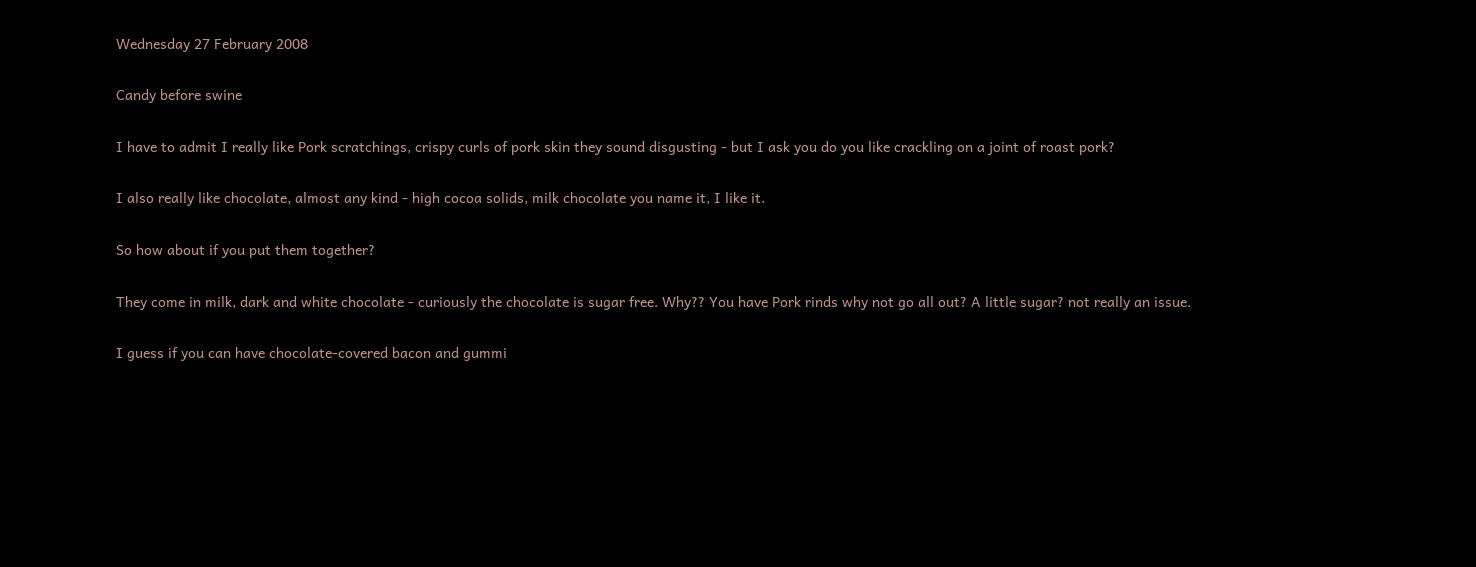Wednesday 27 February 2008

Candy before swine

I have to admit I really like Pork scratchings, crispy curls of pork skin they sound disgusting - but I ask you do you like crackling on a joint of roast pork?

I also really like chocolate, almost any kind - high cocoa solids, milk chocolate you name it, I like it.

So how about if you put them together?

They come in milk, dark and white chocolate - curiously the chocolate is sugar free. Why?? You have Pork rinds why not go all out? A little sugar? not really an issue.

I guess if you can have chocolate-covered bacon and gummi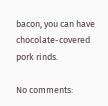bacon, you can have chocolate-covered pork rinds.

No comments: